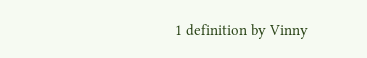1 definition by Vinny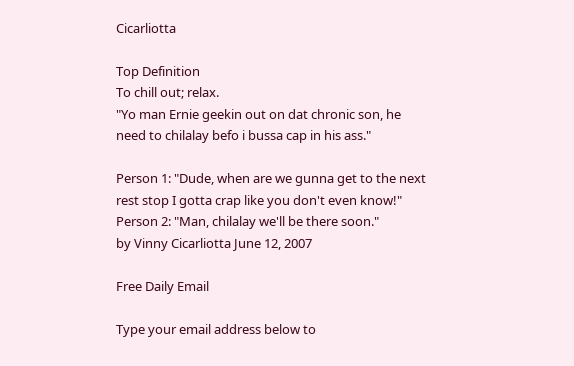Cicarliotta

Top Definition
To chill out; relax.
"Yo man Ernie geekin out on dat chronic son, he need to chilalay befo i bussa cap in his ass."

Person 1: "Dude, when are we gunna get to the next rest stop I gotta crap like you don't even know!"
Person 2: "Man, chilalay we'll be there soon."
by Vinny Cicarliotta June 12, 2007

Free Daily Email

Type your email address below to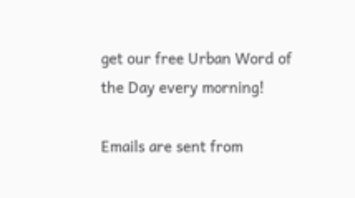get our free Urban Word of the Day every morning!

Emails are sent from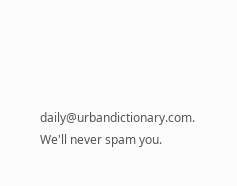daily@urbandictionary.com. We'll never spam you.